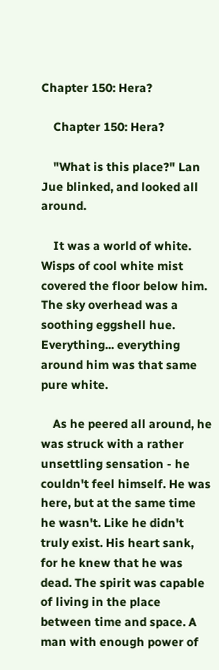Chapter 150: Hera?

    Chapter 150: Hera?

    "What is this place?" Lan Jue blinked, and looked all around.

    It was a world of white. Wisps of cool white mist covered the floor below him. The sky overhead was a soothing eggshell hue. Everything... everything around him was that same pure white.

    As he peered all around, he was struck with a rather unsettling sensation - he couldn't feel himself. He was here, but at the same time he wasn't. Like he didn't truly exist. His heart sank, for he knew that he was dead. The spirit was capable of living in the place between time and space. A man with enough power of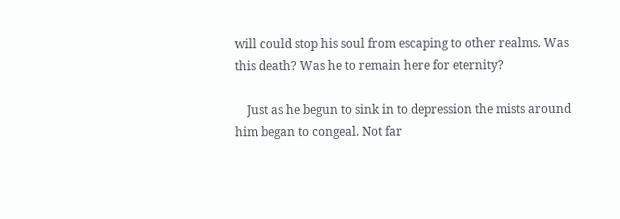will could stop his soul from escaping to other realms. Was this death? Was he to remain here for eternity?

    Just as he begun to sink in to depression the mists around him began to congeal. Not far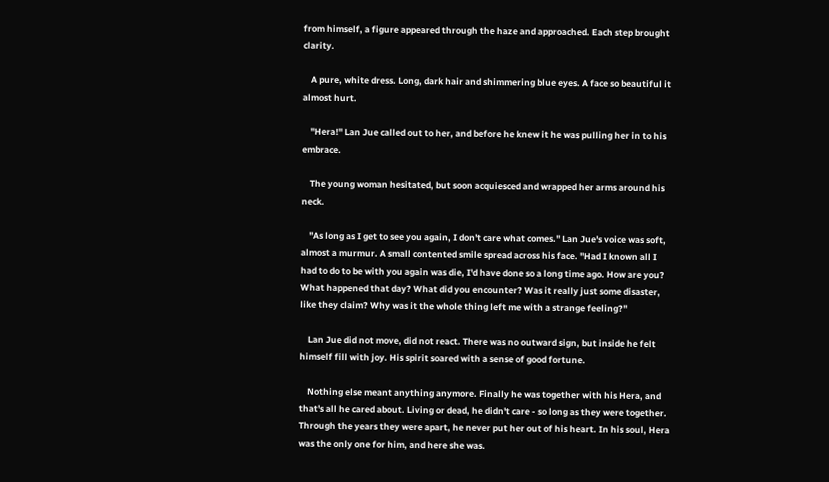from himself, a figure appeared through the haze and approached. Each step brought clarity.

    A pure, white dress. Long, dark hair and shimmering blue eyes. A face so beautiful it almost hurt.

    "Hera!" Lan Jue called out to her, and before he knew it he was pulling her in to his embrace.

    The young woman hesitated, but soon acquiesced and wrapped her arms around his neck.

    "As long as I get to see you again, I don't care what comes." Lan Jue's voice was soft, almost a murmur. A small contented smile spread across his face. "Had I known all I had to do to be with you again was die, I'd have done so a long time ago. How are you? What happened that day? What did you encounter? Was it really just some disaster, like they claim? Why was it the whole thing left me with a strange feeling?"

    Lan Jue did not move, did not react. There was no outward sign, but inside he felt himself fill with joy. His spirit soared with a sense of good fortune.

    Nothing else meant anything anymore. Finally he was together with his Hera, and that's all he cared about. Living or dead, he didn't care - so long as they were together. Through the years they were apart, he never put her out of his heart. In his soul, Hera was the only one for him, and here she was.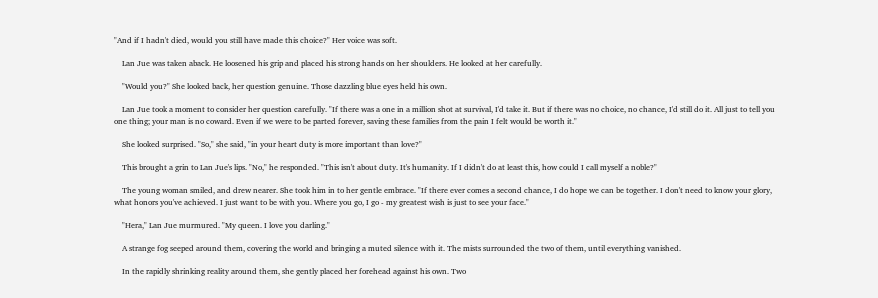"And if I hadn't died, would you still have made this choice?" Her voice was soft.

    Lan Jue was taken aback. He loosened his grip and placed his strong hands on her shoulders. He looked at her carefully.

    "Would you?" She looked back, her question genuine. Those dazzling blue eyes held his own.

    Lan Jue took a moment to consider her question carefully. "If there was a one in a million shot at survival, I'd take it. But if there was no choice, no chance, I'd still do it. All just to tell you one thing; your man is no coward. Even if we were to be parted forever, saving these families from the pain I felt would be worth it."

    She looked surprised. "So," she said, "in your heart duty is more important than love?"

    This brought a grin to Lan Jue's lips. "No," he responded. "This isn't about duty. It's humanity. If I didn't do at least this, how could I call myself a noble?"

    The young woman smiled, and drew nearer. She took him in to her gentle embrace. "If there ever comes a second chance, I do hope we can be together. I don't need to know your glory, what honors you've achieved. I just want to be with you. Where you go, I go - my greatest wish is just to see your face."

    "Hera," Lan Jue murmured. "My queen. I love you darling."

    A strange fog seeped around them, covering the world and bringing a muted silence with it. The mists surrounded the two of them, until everything vanished.

    In the rapidly shrinking reality around them, she gently placed her forehead against his own. Two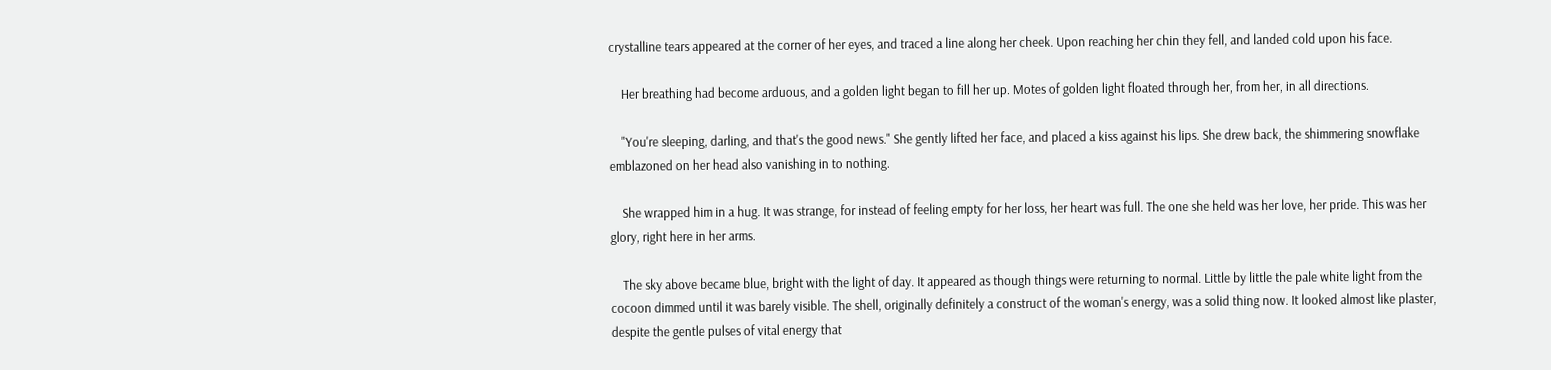crystalline tears appeared at the corner of her eyes, and traced a line along her cheek. Upon reaching her chin they fell, and landed cold upon his face.

    Her breathing had become arduous, and a golden light began to fill her up. Motes of golden light floated through her, from her, in all directions.

    "You're sleeping, darling, and that's the good news." She gently lifted her face, and placed a kiss against his lips. She drew back, the shimmering snowflake emblazoned on her head also vanishing in to nothing.

    She wrapped him in a hug. It was strange, for instead of feeling empty for her loss, her heart was full. The one she held was her love, her pride. This was her glory, right here in her arms.

    The sky above became blue, bright with the light of day. It appeared as though things were returning to normal. Little by little the pale white light from the cocoon dimmed until it was barely visible. The shell, originally definitely a construct of the woman's energy, was a solid thing now. It looked almost like plaster, despite the gentle pulses of vital energy that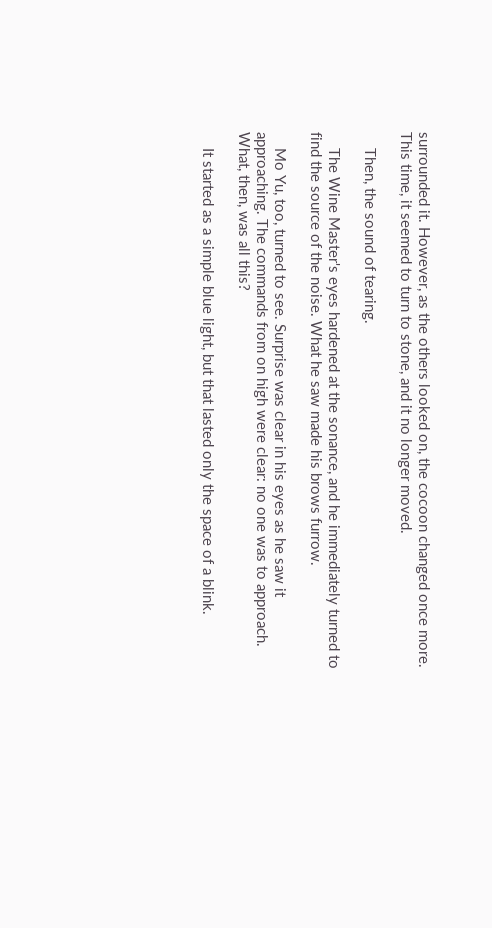surrounded it. However, as the others looked on, the cocoon changed once more. This time, it seemed to turn to stone, and it no longer moved.

    Then, the sound of tearing.

    The Wine Master's eyes hardened at the sonance, and he immediately turned to find the source of the noise. What he saw made his brows furrow.

    Mo Yu, too, turned to see. Surprise was clear in his eyes as he saw it approaching. The commands from on high were clear: no one was to approach. What, then, was all this?

    It started as a simple blue light, but that lasted only the space of a blink.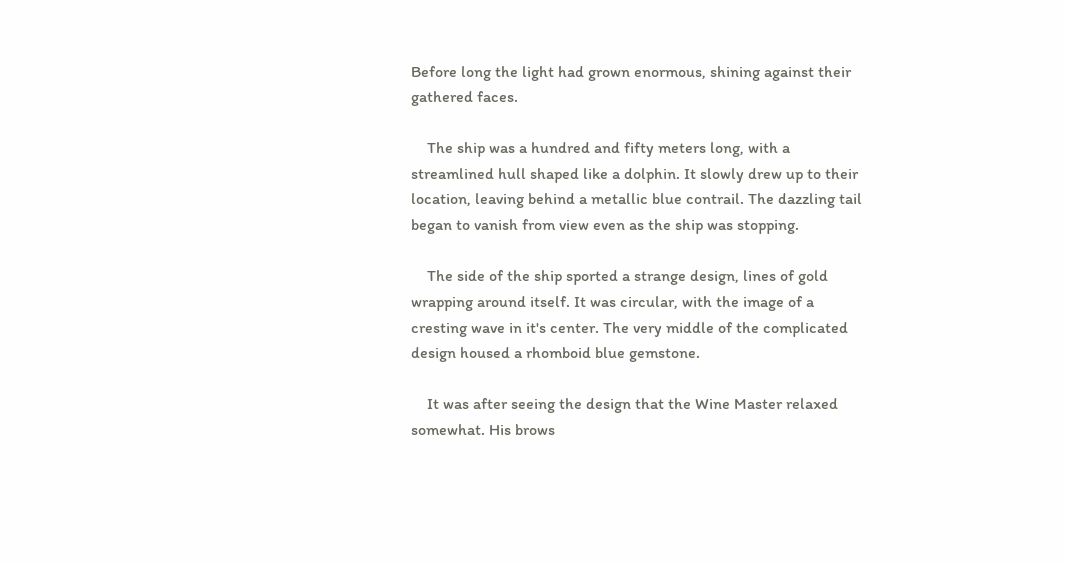Before long the light had grown enormous, shining against their gathered faces.

    The ship was a hundred and fifty meters long, with a streamlined hull shaped like a dolphin. It slowly drew up to their location, leaving behind a metallic blue contrail. The dazzling tail began to vanish from view even as the ship was stopping.

    The side of the ship sported a strange design, lines of gold wrapping around itself. It was circular, with the image of a cresting wave in it's center. The very middle of the complicated design housed a rhomboid blue gemstone.

    It was after seeing the design that the Wine Master relaxed somewhat. His brows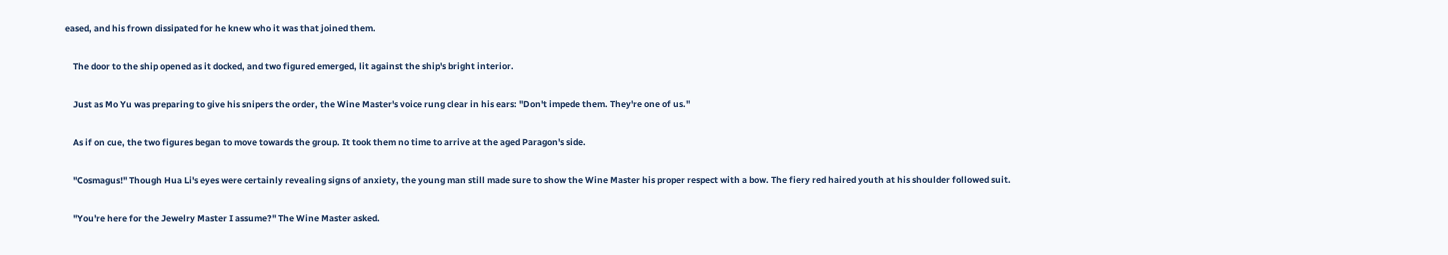eased, and his frown dissipated for he knew who it was that joined them.

    The door to the ship opened as it docked, and two figured emerged, lit against the ship's bright interior.

    Just as Mo Yu was preparing to give his snipers the order, the Wine Master's voice rung clear in his ears: "Don't impede them. They're one of us."

    As if on cue, the two figures began to move towards the group. It took them no time to arrive at the aged Paragon's side.

    "Cosmagus!" Though Hua Li's eyes were certainly revealing signs of anxiety, the young man still made sure to show the Wine Master his proper respect with a bow. The fiery red haired youth at his shoulder followed suit.

    "You're here for the Jewelry Master I assume?" The Wine Master asked.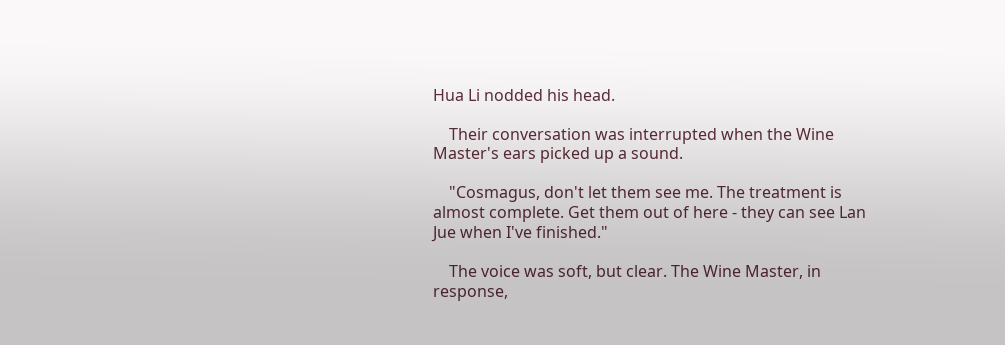Hua Li nodded his head.

    Their conversation was interrupted when the Wine Master's ears picked up a sound.

    "Cosmagus, don't let them see me. The treatment is almost complete. Get them out of here - they can see Lan Jue when I've finished."

    The voice was soft, but clear. The Wine Master, in response,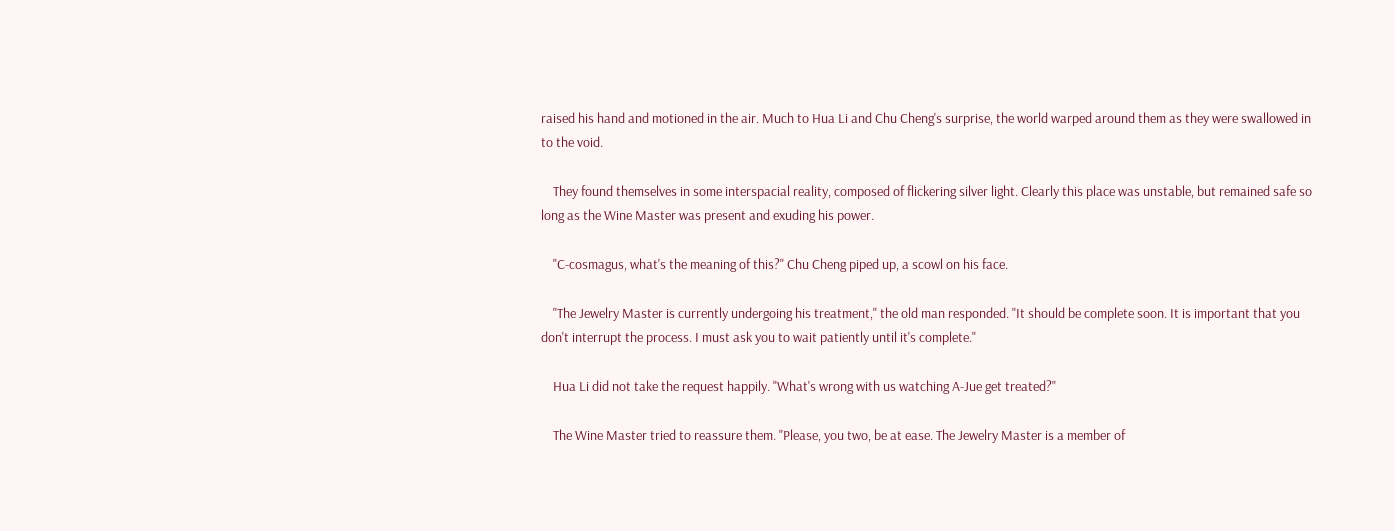raised his hand and motioned in the air. Much to Hua Li and Chu Cheng's surprise, the world warped around them as they were swallowed in to the void.

    They found themselves in some interspacial reality, composed of flickering silver light. Clearly this place was unstable, but remained safe so long as the Wine Master was present and exuding his power.

    "C-cosmagus, what's the meaning of this?" Chu Cheng piped up, a scowl on his face.

    "The Jewelry Master is currently undergoing his treatment," the old man responded. "It should be complete soon. It is important that you don't interrupt the process. I must ask you to wait patiently until it's complete."

    Hua Li did not take the request happily. "What's wrong with us watching A-Jue get treated?"

    The Wine Master tried to reassure them. "Please, you two, be at ease. The Jewelry Master is a member of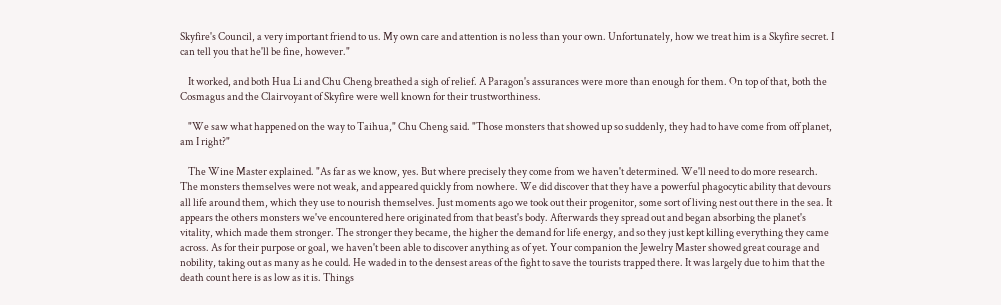Skyfire's Council, a very important friend to us. My own care and attention is no less than your own. Unfortunately, how we treat him is a Skyfire secret. I can tell you that he'll be fine, however."

    It worked, and both Hua Li and Chu Cheng breathed a sigh of relief. A Paragon's assurances were more than enough for them. On top of that, both the Cosmagus and the Clairvoyant of Skyfire were well known for their trustworthiness.

    "We saw what happened on the way to Taihua," Chu Cheng said. "Those monsters that showed up so suddenly, they had to have come from off planet, am I right?"

    The Wine Master explained. "As far as we know, yes. But where precisely they come from we haven't determined. We'll need to do more research. The monsters themselves were not weak, and appeared quickly from nowhere. We did discover that they have a powerful phagocytic ability that devours all life around them, which they use to nourish themselves. Just moments ago we took out their progenitor, some sort of living nest out there in the sea. It appears the others monsters we've encountered here originated from that beast's body. Afterwards they spread out and began absorbing the planet's vitality, which made them stronger. The stronger they became, the higher the demand for life energy, and so they just kept killing everything they came across. As for their purpose or goal, we haven't been able to discover anything as of yet. Your companion the Jewelry Master showed great courage and nobility, taking out as many as he could. He waded in to the densest areas of the fight to save the tourists trapped there. It was largely due to him that the death count here is as low as it is. Things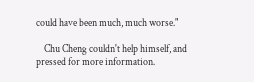could have been much, much worse."

    Chu Cheng couldn't help himself, and pressed for more information.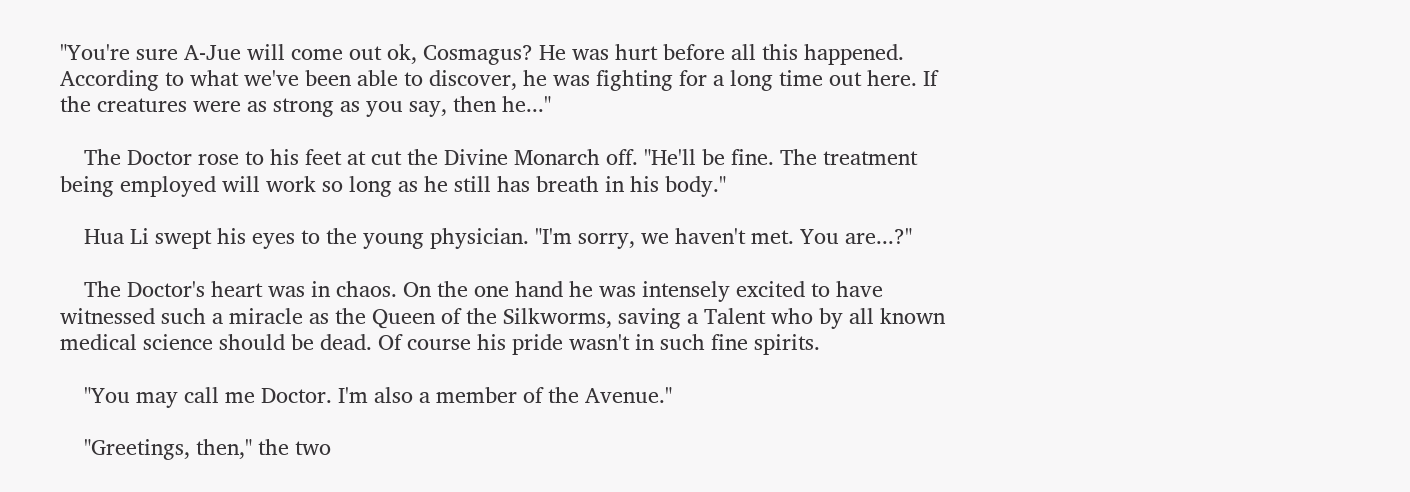"You're sure A-Jue will come out ok, Cosmagus? He was hurt before all this happened. According to what we've been able to discover, he was fighting for a long time out here. If the creatures were as strong as you say, then he..."

    The Doctor rose to his feet at cut the Divine Monarch off. "He'll be fine. The treatment being employed will work so long as he still has breath in his body."

    Hua Li swept his eyes to the young physician. "I'm sorry, we haven't met. You are...?"

    The Doctor's heart was in chaos. On the one hand he was intensely excited to have witnessed such a miracle as the Queen of the Silkworms, saving a Talent who by all known medical science should be dead. Of course his pride wasn't in such fine spirits.

    "You may call me Doctor. I'm also a member of the Avenue."

    "Greetings, then," the two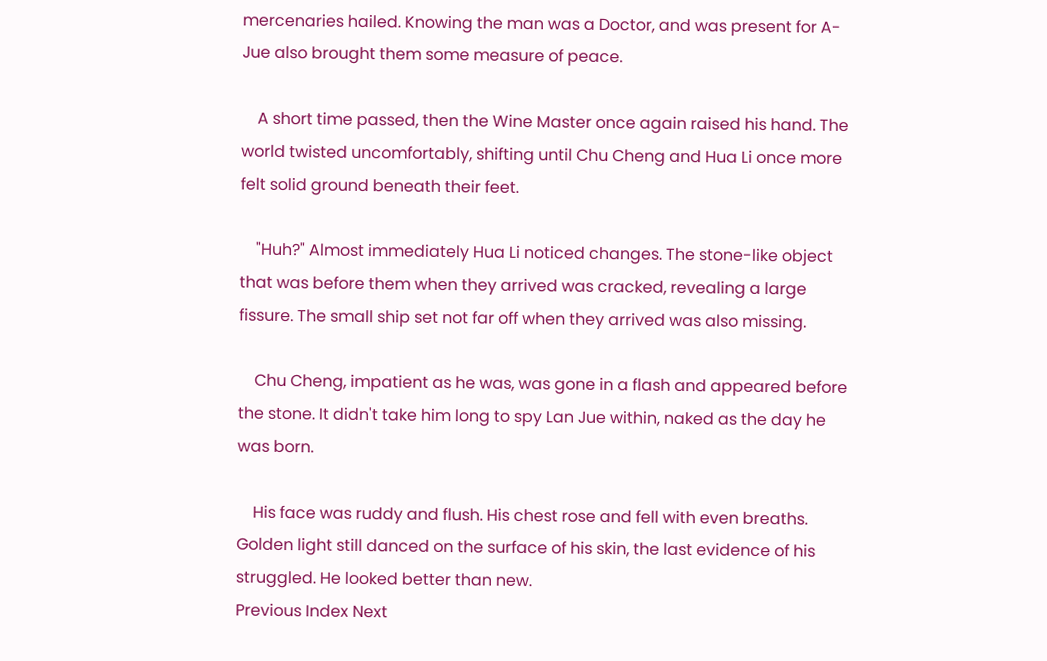mercenaries hailed. Knowing the man was a Doctor, and was present for A-Jue also brought them some measure of peace.

    A short time passed, then the Wine Master once again raised his hand. The world twisted uncomfortably, shifting until Chu Cheng and Hua Li once more felt solid ground beneath their feet.

    "Huh?" Almost immediately Hua Li noticed changes. The stone-like object that was before them when they arrived was cracked, revealing a large fissure. The small ship set not far off when they arrived was also missing.

    Chu Cheng, impatient as he was, was gone in a flash and appeared before the stone. It didn't take him long to spy Lan Jue within, naked as the day he was born.

    His face was ruddy and flush. His chest rose and fell with even breaths. Golden light still danced on the surface of his skin, the last evidence of his struggled. He looked better than new.
Previous Index Next